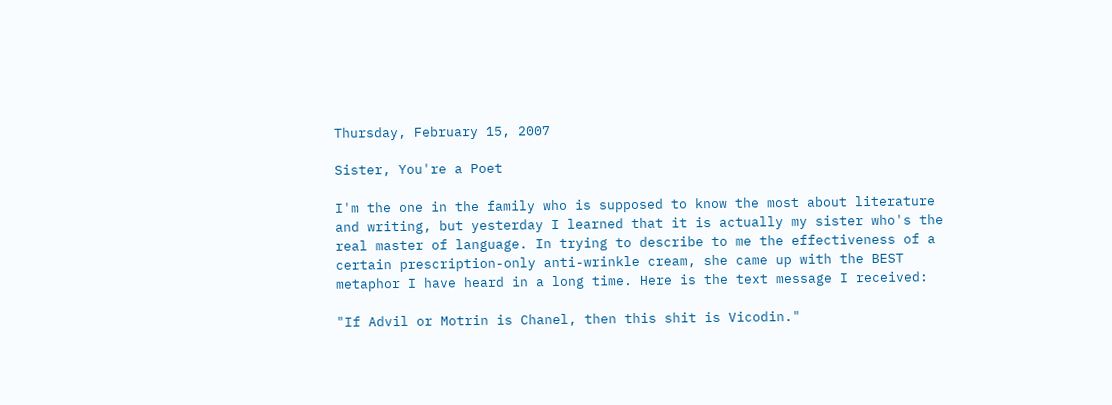Thursday, February 15, 2007

Sister, You're a Poet

I'm the one in the family who is supposed to know the most about literature and writing, but yesterday I learned that it is actually my sister who's the real master of language. In trying to describe to me the effectiveness of a certain prescription-only anti-wrinkle cream, she came up with the BEST metaphor I have heard in a long time. Here is the text message I received:

"If Advil or Motrin is Chanel, then this shit is Vicodin."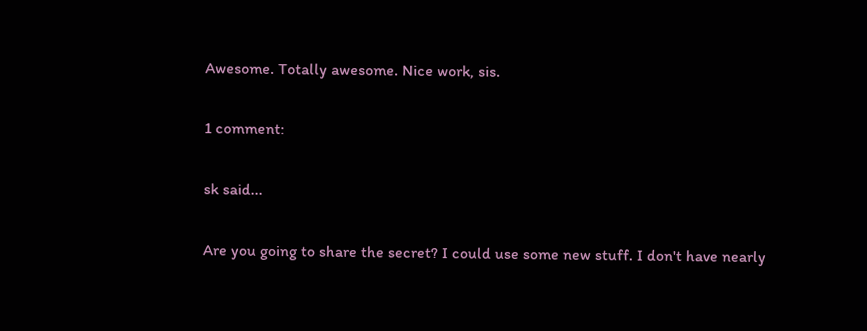Awesome. Totally awesome. Nice work, sis.

1 comment:

sk said...

Are you going to share the secret? I could use some new stuff. I don't have nearly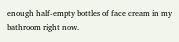enough half-empty bottles of face cream in my bathroom right now.